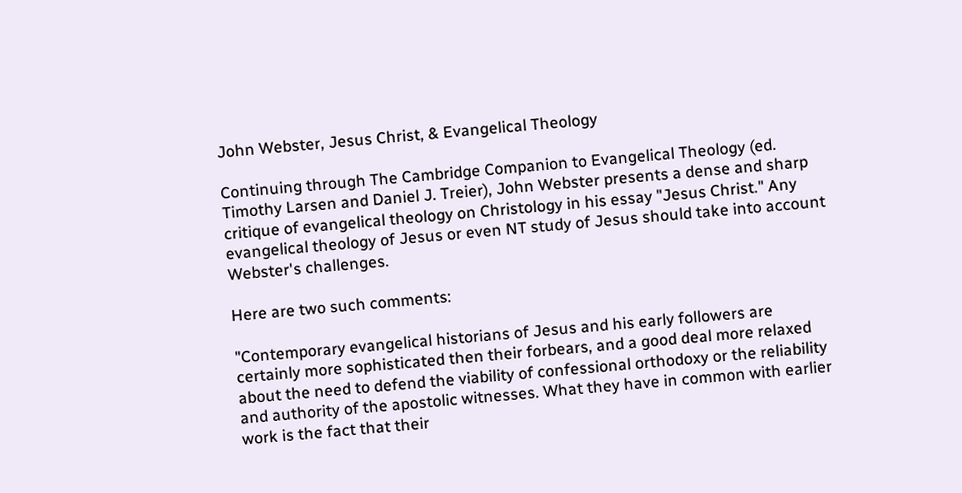John Webster, Jesus Christ, & Evangelical Theology

Continuing through The Cambridge Companion to Evangelical Theology (ed. Timothy Larsen and Daniel J. Treier), John Webster presents a dense and sharp critique of evangelical theology on Christology in his essay "Jesus Christ." Any
evangelical theology of Jesus or even NT study of Jesus should take into account Webster's challenges.

Here are two such comments:

"Contemporary evangelical historians of Jesus and his early followers are certainly more sophisticated then their forbears, and a good deal more relaxed about the need to defend the viability of confessional orthodoxy or the reliability and authority of the apostolic witnesses. What they have in common with earlier work is the fact that their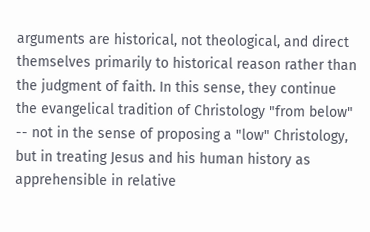arguments are historical, not theological, and direct themselves primarily to historical reason rather than the judgment of faith. In this sense, they continue the evangelical tradition of Christology "from below" -- not in the sense of proposing a "low" Christology, but in treating Jesus and his human history as apprehensible in relative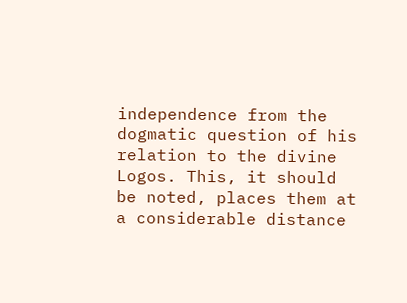independence from the dogmatic question of his relation to the divine Logos. This, it should be noted, places them at a considerable distance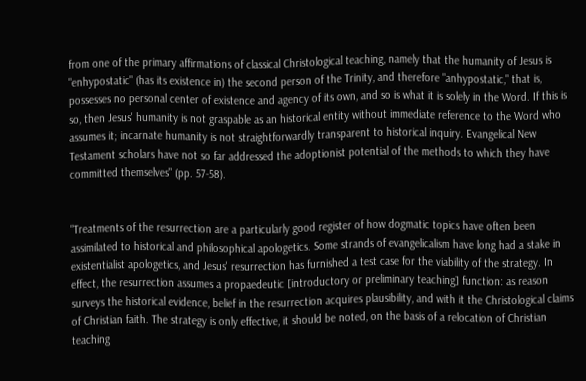from one of the primary affirmations of classical Christological teaching, namely that the humanity of Jesus is "enhypostatic" (has its existence in) the second person of the Trinity, and therefore "anhypostatic," that is, possesses no personal center of existence and agency of its own, and so is what it is solely in the Word. If this is so, then Jesus' humanity is not graspable as an historical entity without immediate reference to the Word who assumes it; incarnate humanity is not straightforwardly transparent to historical inquiry. Evangelical New Testament scholars have not so far addressed the adoptionist potential of the methods to which they have committed themselves" (pp. 57-58).


"Treatments of the resurrection are a particularly good register of how dogmatic topics have often been assimilated to historical and philosophical apologetics. Some strands of evangelicalism have long had a stake in existentialist apologetics, and Jesus' resurrection has furnished a test case for the viability of the strategy. In effect, the resurrection assumes a propaedeutic [introductory or preliminary teaching] function: as reason surveys the historical evidence, belief in the resurrection acquires plausibility, and with it the Christological claims of Christian faith. The strategy is only effective, it should be noted, on the basis of a relocation of Christian teaching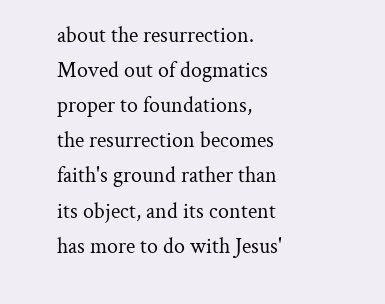about the resurrection. Moved out of dogmatics proper to foundations, the resurrection becomes faith's ground rather than its object, and its content has more to do with Jesus'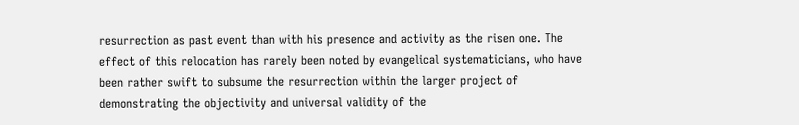resurrection as past event than with his presence and activity as the risen one. The effect of this relocation has rarely been noted by evangelical systematicians, who have been rather swift to subsume the resurrection within the larger project of demonstrating the objectivity and universal validity of the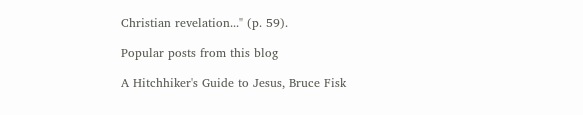Christian revelation..." (p. 59).

Popular posts from this blog

A Hitchhiker's Guide to Jesus, Bruce Fisk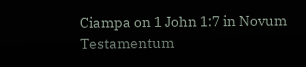Ciampa on 1 John 1:7 in Novum Testamentum